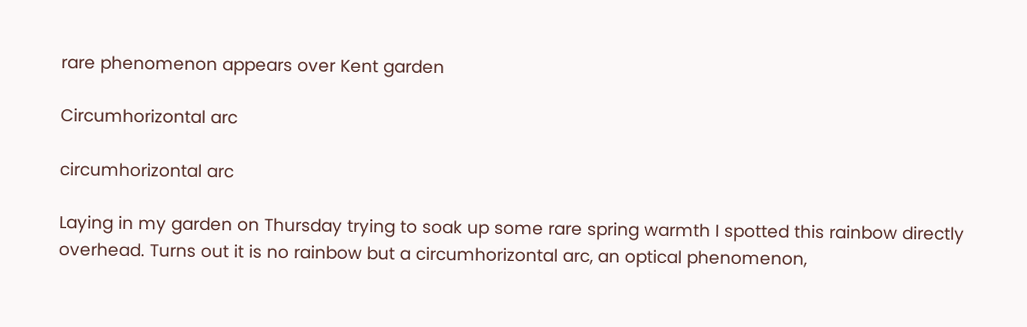rare phenomenon appears over Kent garden

Circumhorizontal arc

circumhorizontal arc

Laying in my garden on Thursday trying to soak up some rare spring warmth I spotted this rainbow directly overhead. Turns out it is no rainbow but a circumhorizontal arc, an optical phenomenon,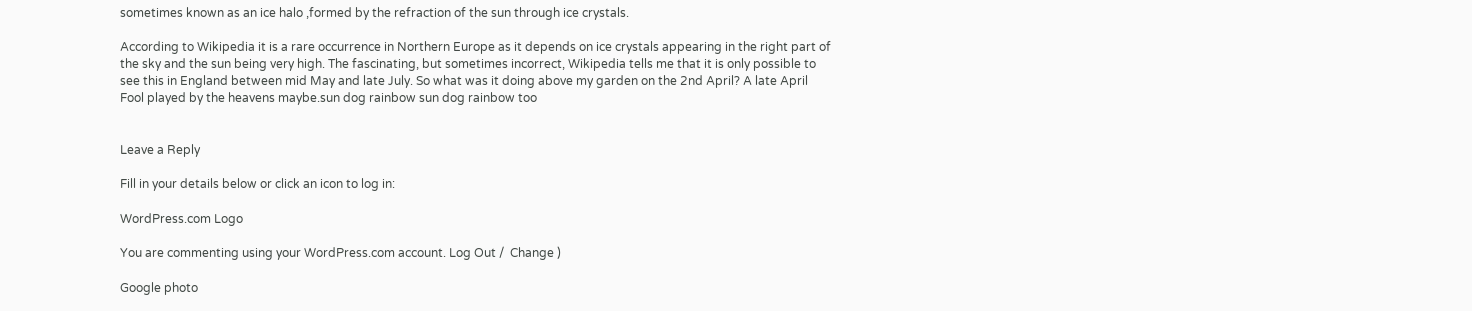sometimes known as an ice halo ,formed by the refraction of the sun through ice crystals.

According to Wikipedia it is a rare occurrence in Northern Europe as it depends on ice crystals appearing in the right part of the sky and the sun being very high. The fascinating, but sometimes incorrect, Wikipedia tells me that it is only possible to see this in England between mid May and late July. So what was it doing above my garden on the 2nd April? A late April Fool played by the heavens maybe.sun dog rainbow sun dog rainbow too


Leave a Reply

Fill in your details below or click an icon to log in:

WordPress.com Logo

You are commenting using your WordPress.com account. Log Out /  Change )

Google photo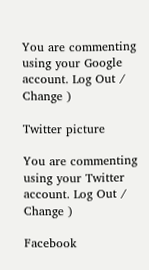You are commenting using your Google account. Log Out /  Change )

Twitter picture

You are commenting using your Twitter account. Log Out /  Change )

Facebook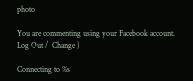photo

You are commenting using your Facebook account. Log Out /  Change )

Connecting to %s